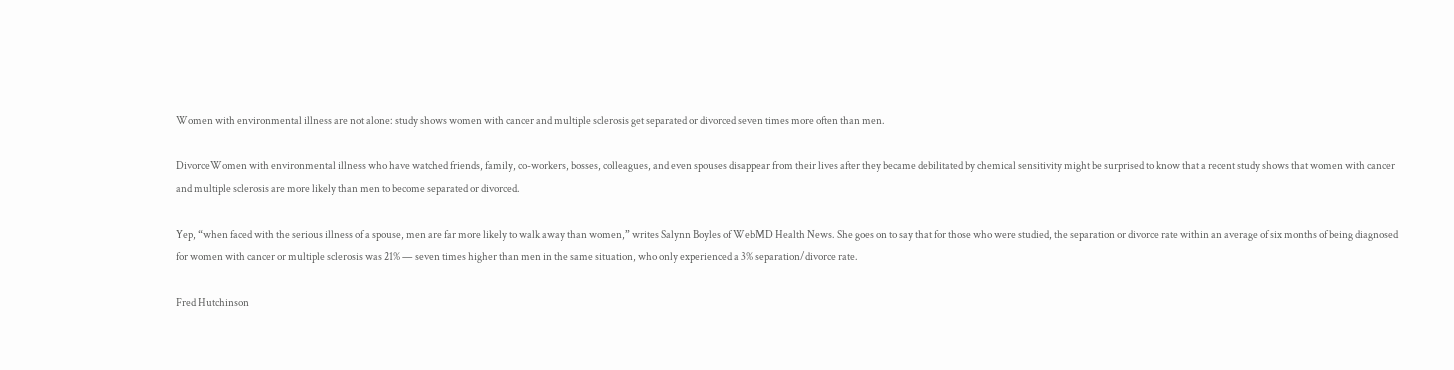Women with environmental illness are not alone: study shows women with cancer and multiple sclerosis get separated or divorced seven times more often than men.

DivorceWomen with environmental illness who have watched friends, family, co-workers, bosses, colleagues, and even spouses disappear from their lives after they became debilitated by chemical sensitivity might be surprised to know that a recent study shows that women with cancer and multiple sclerosis are more likely than men to become separated or divorced.

Yep, “when faced with the serious illness of a spouse, men are far more likely to walk away than women,” writes Salynn Boyles of WebMD Health News. She goes on to say that for those who were studied, the separation or divorce rate within an average of six months of being diagnosed for women with cancer or multiple sclerosis was 21% — seven times higher than men in the same situation, who only experienced a 3% separation/divorce rate.

Fred Hutchinson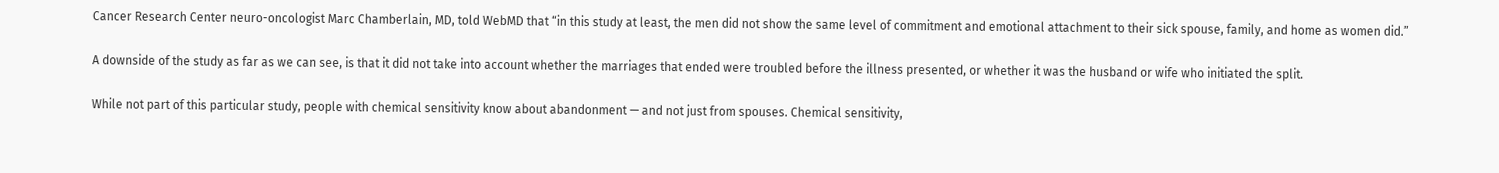Cancer Research Center neuro-oncologist Marc Chamberlain, MD, told WebMD that “in this study at least, the men did not show the same level of commitment and emotional attachment to their sick spouse, family, and home as women did.”

A downside of the study as far as we can see, is that it did not take into account whether the marriages that ended were troubled before the illness presented, or whether it was the husband or wife who initiated the split.

While not part of this particular study, people with chemical sensitivity know about abandonment — and not just from spouses. Chemical sensitivity,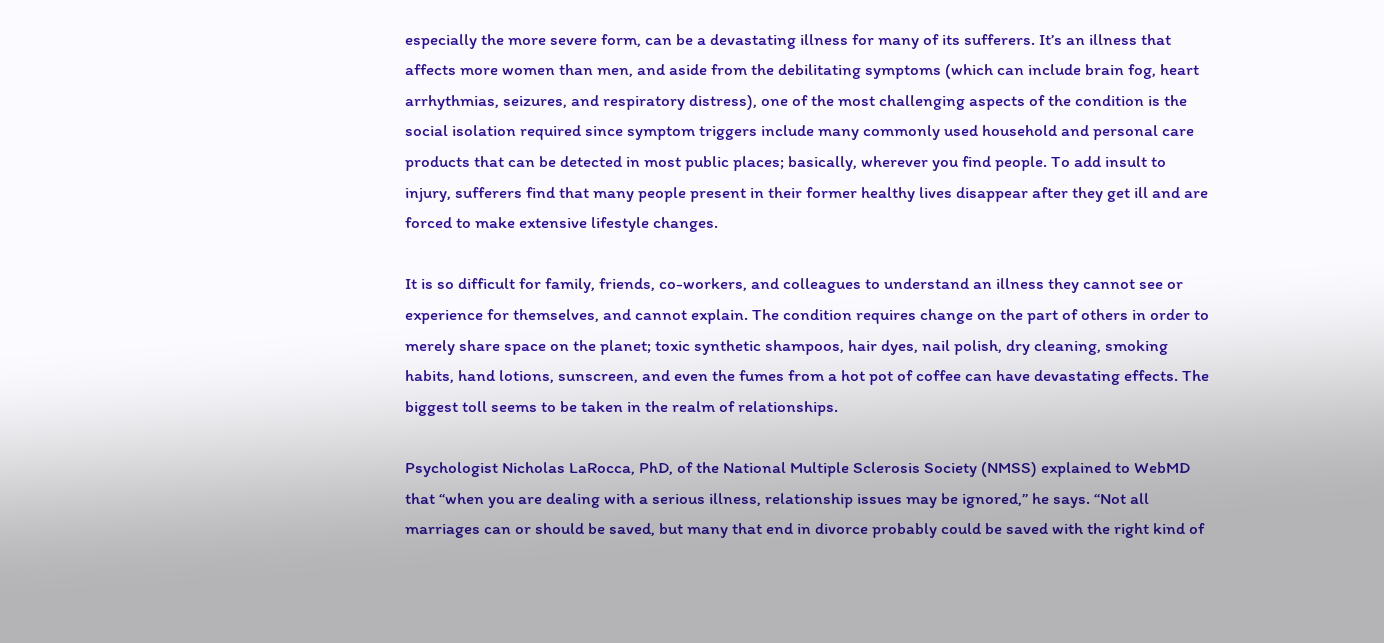especially the more severe form, can be a devastating illness for many of its sufferers. It’s an illness that affects more women than men, and aside from the debilitating symptoms (which can include brain fog, heart arrhythmias, seizures, and respiratory distress), one of the most challenging aspects of the condition is the social isolation required since symptom triggers include many commonly used household and personal care products that can be detected in most public places; basically, wherever you find people. To add insult to injury, sufferers find that many people present in their former healthy lives disappear after they get ill and are forced to make extensive lifestyle changes.

It is so difficult for family, friends, co-workers, and colleagues to understand an illness they cannot see or experience for themselves, and cannot explain. The condition requires change on the part of others in order to merely share space on the planet; toxic synthetic shampoos, hair dyes, nail polish, dry cleaning, smoking habits, hand lotions, sunscreen, and even the fumes from a hot pot of coffee can have devastating effects. The biggest toll seems to be taken in the realm of relationships.

Psychologist Nicholas LaRocca, PhD, of the National Multiple Sclerosis Society (NMSS) explained to WebMD that “when you are dealing with a serious illness, relationship issues may be ignored,” he says. “Not all marriages can or should be saved, but many that end in divorce probably could be saved with the right kind of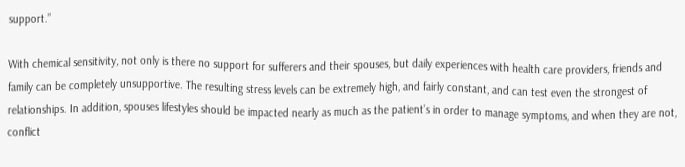support.”

With chemical sensitivity, not only is there no support for sufferers and their spouses, but daily experiences with health care providers, friends and family can be completely unsupportive. The resulting stress levels can be extremely high, and fairly constant, and can test even the strongest of relationships. In addition, spouses lifestyles should be impacted nearly as much as the patient’s in order to manage symptoms, and when they are not, conflict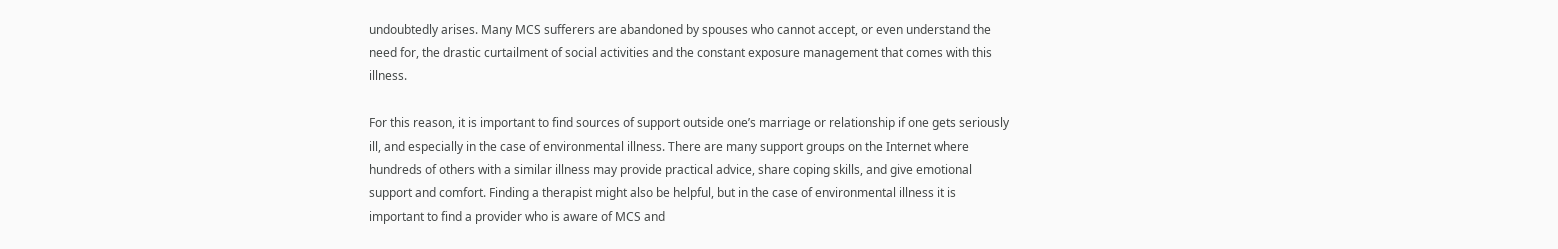undoubtedly arises. Many MCS sufferers are abandoned by spouses who cannot accept, or even understand the need for, the drastic curtailment of social activities and the constant exposure management that comes with this illness.

For this reason, it is important to find sources of support outside one’s marriage or relationship if one gets seriously ill, and especially in the case of environmental illness. There are many support groups on the Internet where hundreds of others with a similar illness may provide practical advice, share coping skills, and give emotional support and comfort. Finding a therapist might also be helpful, but in the case of environmental illness it is important to find a provider who is aware of MCS and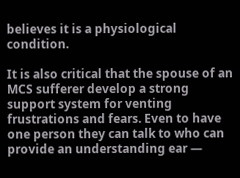believes it is a physiological condition.

It is also critical that the spouse of an MCS sufferer develop a strong support system for venting frustrations and fears. Even to have one person they can talk to who can provide an understanding ear —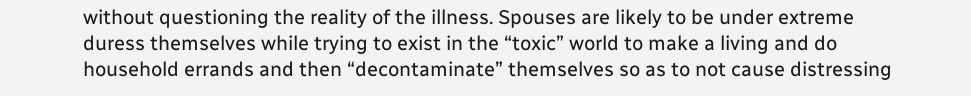without questioning the reality of the illness. Spouses are likely to be under extreme duress themselves while trying to exist in the “toxic” world to make a living and do household errands and then “decontaminate” themselves so as to not cause distressing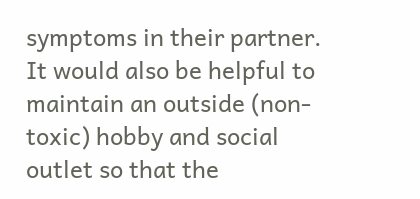symptoms in their partner. It would also be helpful to maintain an outside (non-toxic) hobby and social outlet so that the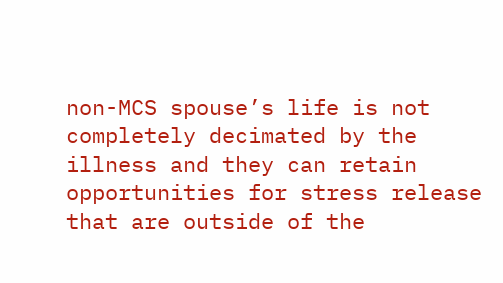non-MCS spouse’s life is not completely decimated by the illness and they can retain opportunities for stress release that are outside of the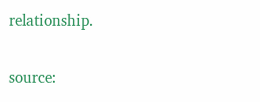relationship.

source: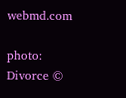webmd.com

photo: Divorce ©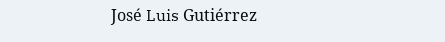José Luis Gutiérrez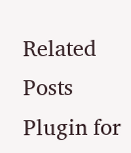Related Posts Plugin for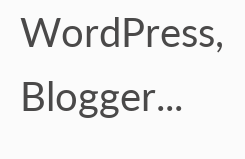WordPress, Blogger...